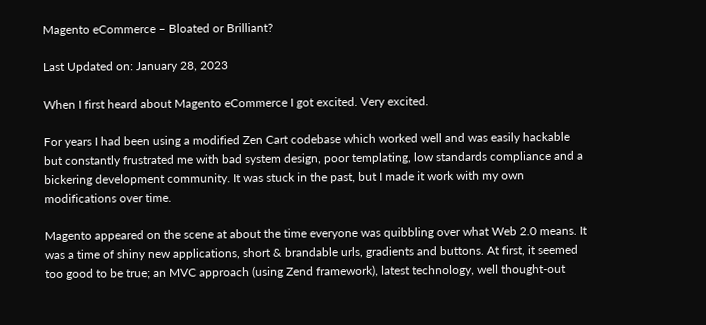Magento eCommerce – Bloated or Brilliant?

Last Updated on: January 28, 2023

When I first heard about Magento eCommerce I got excited. Very excited.

For years I had been using a modified Zen Cart codebase which worked well and was easily hackable but constantly frustrated me with bad system design, poor templating, low standards compliance and a bickering development community. It was stuck in the past, but I made it work with my own modifications over time.

Magento appeared on the scene at about the time everyone was quibbling over what Web 2.0 means. It was a time of shiny new applications, short & brandable urls, gradients and buttons. At first, it seemed too good to be true; an MVC approach (using Zend framework), latest technology, well thought-out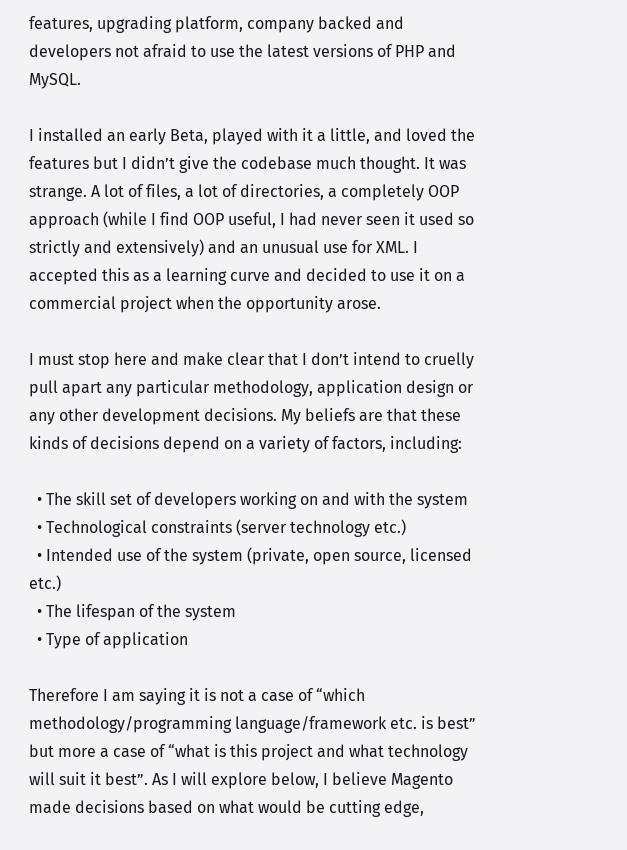features, upgrading platform, company backed and developers not afraid to use the latest versions of PHP and MySQL.

I installed an early Beta, played with it a little, and loved the features but I didn’t give the codebase much thought. It was strange. A lot of files, a lot of directories, a completely OOP approach (while I find OOP useful, I had never seen it used so strictly and extensively) and an unusual use for XML. I accepted this as a learning curve and decided to use it on a commercial project when the opportunity arose.

I must stop here and make clear that I don’t intend to cruelly pull apart any particular methodology, application design or any other development decisions. My beliefs are that these kinds of decisions depend on a variety of factors, including:

  • The skill set of developers working on and with the system
  • Technological constraints (server technology etc.)
  • Intended use of the system (private, open source, licensed etc.)
  • The lifespan of the system
  • Type of application

Therefore I am saying it is not a case of “which methodology/programming language/framework etc. is best” but more a case of “what is this project and what technology will suit it best”. As I will explore below, I believe Magento made decisions based on what would be cutting edge,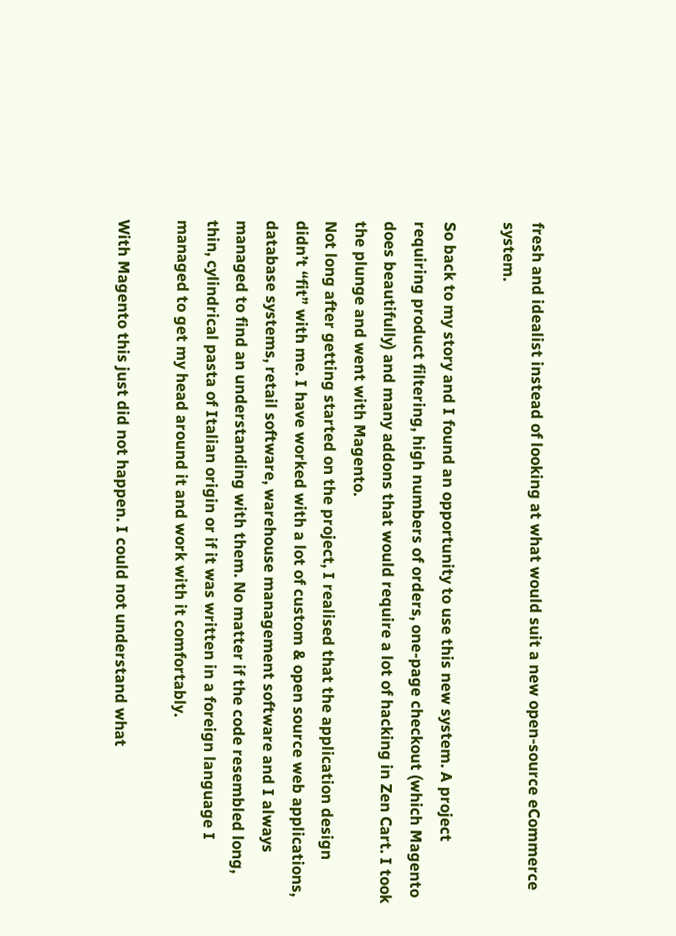fresh and idealist instead of looking at what would suit a new open-source eCommerce system.

So back to my story and I found an opportunity to use this new system. A project requiring product filtering, high numbers of orders, one-page checkout (which Magento does beautifully) and many addons that would require a lot of hacking in Zen Cart. I took the plunge and went with Magento.
Not long after getting started on the project, I realised that the application design didn’t “fit” with me. I have worked with a lot of custom & open source web applications, database systems, retail software, warehouse management software and I always managed to find an understanding with them. No matter if the code resembled long, thin, cylindrical pasta of Italian origin or if it was written in a foreign language I managed to get my head around it and work with it comfortably.

With Magento this just did not happen. I could not understand what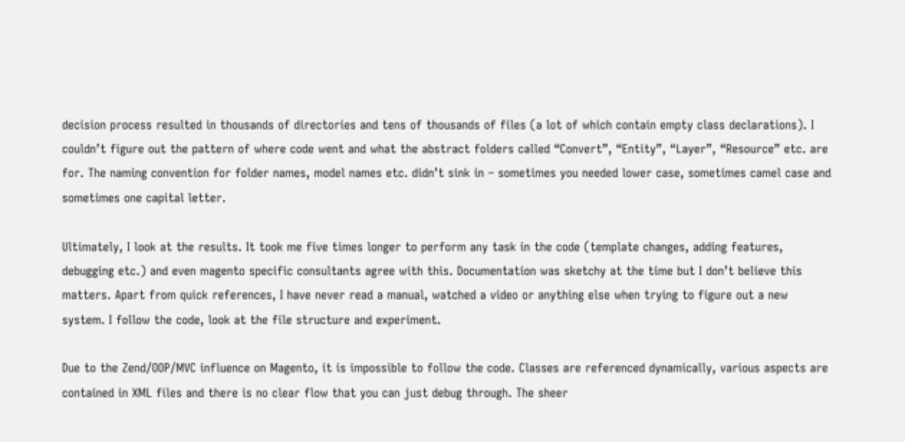decision process resulted in thousands of directories and tens of thousands of files (a lot of which contain empty class declarations). I couldn’t figure out the pattern of where code went and what the abstract folders called “Convert”, “Entity”, “Layer”, “Resource” etc. are for. The naming convention for folder names, model names etc. didn’t sink in – sometimes you needed lower case, sometimes camel case and sometimes one capital letter.

Ultimately, I look at the results. It took me five times longer to perform any task in the code (template changes, adding features, debugging etc.) and even magento specific consultants agree with this. Documentation was sketchy at the time but I don’t believe this matters. Apart from quick references, I have never read a manual, watched a video or anything else when trying to figure out a new system. I follow the code, look at the file structure and experiment.

Due to the Zend/OOP/MVC influence on Magento, it is impossible to follow the code. Classes are referenced dynamically, various aspects are contained in XML files and there is no clear flow that you can just debug through. The sheer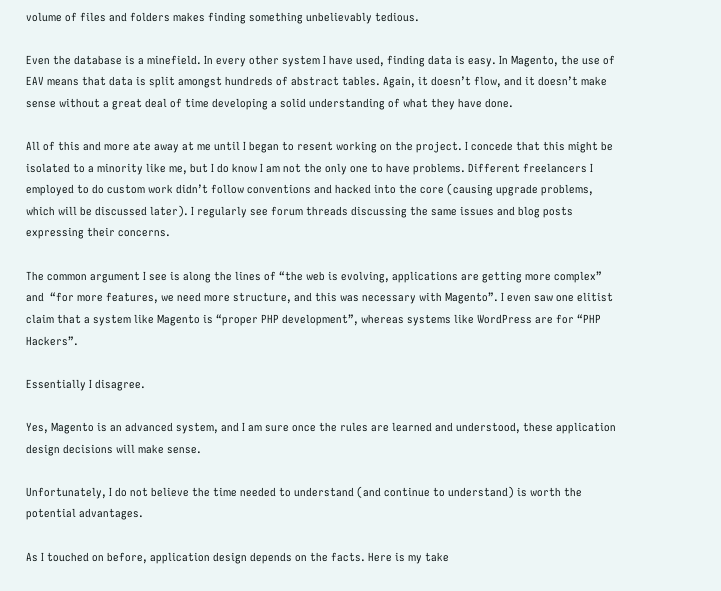volume of files and folders makes finding something unbelievably tedious.

Even the database is a minefield. In every other system I have used, finding data is easy. In Magento, the use of EAV means that data is split amongst hundreds of abstract tables. Again, it doesn’t flow, and it doesn’t make sense without a great deal of time developing a solid understanding of what they have done.

All of this and more ate away at me until I began to resent working on the project. I concede that this might be isolated to a minority like me, but I do know I am not the only one to have problems. Different freelancers I employed to do custom work didn’t follow conventions and hacked into the core (causing upgrade problems, which will be discussed later). I regularly see forum threads discussing the same issues and blog posts expressing their concerns.

The common argument I see is along the lines of “the web is evolving, applications are getting more complex” and  “for more features, we need more structure, and this was necessary with Magento”. I even saw one elitist claim that a system like Magento is “proper PHP development”, whereas systems like WordPress are for “PHP Hackers”.

Essentially I disagree.

Yes, Magento is an advanced system, and I am sure once the rules are learned and understood, these application design decisions will make sense.

Unfortunately, I do not believe the time needed to understand (and continue to understand) is worth the potential advantages.

As I touched on before, application design depends on the facts. Here is my take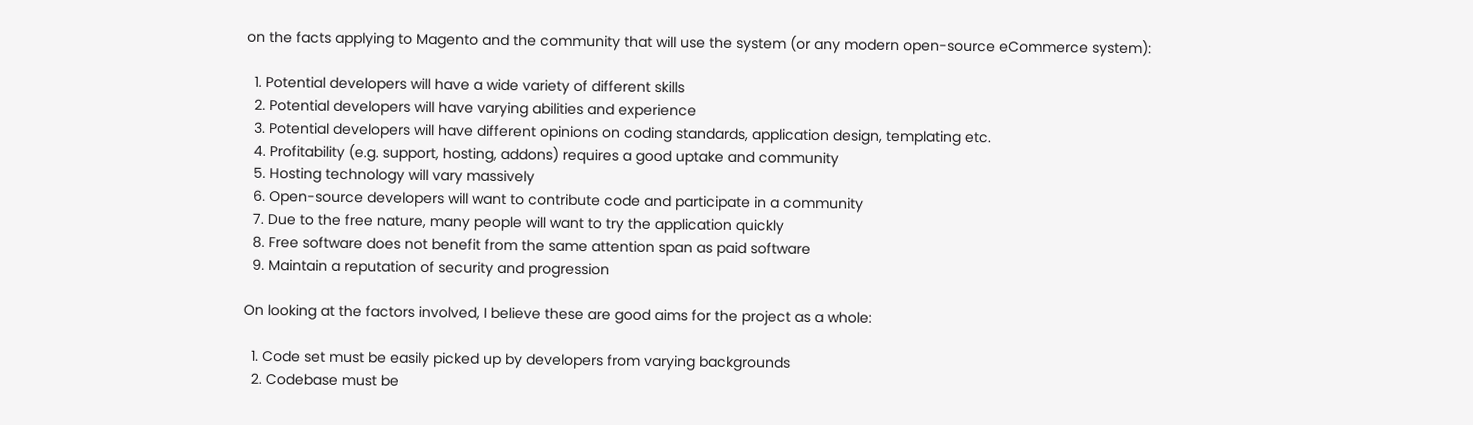on the facts applying to Magento and the community that will use the system (or any modern open-source eCommerce system):

  1. Potential developers will have a wide variety of different skills
  2. Potential developers will have varying abilities and experience
  3. Potential developers will have different opinions on coding standards, application design, templating etc.
  4. Profitability (e.g. support, hosting, addons) requires a good uptake and community
  5. Hosting technology will vary massively
  6. Open-source developers will want to contribute code and participate in a community
  7. Due to the free nature, many people will want to try the application quickly
  8. Free software does not benefit from the same attention span as paid software
  9. Maintain a reputation of security and progression

On looking at the factors involved, I believe these are good aims for the project as a whole:

  1. Code set must be easily picked up by developers from varying backgrounds
  2. Codebase must be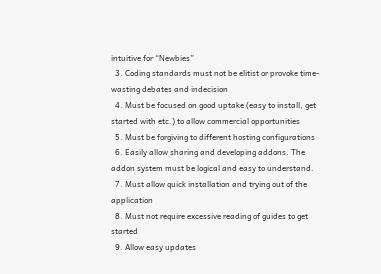intuitive for “Newbies”
  3. Coding standards must not be elitist or provoke time-wasting debates and indecision
  4. Must be focused on good uptake (easy to install, get started with etc.) to allow commercial opportunities
  5. Must be forgiving to different hosting configurations
  6. Easily allow sharing and developing addons. The addon system must be logical and easy to understand.
  7. Must allow quick installation and trying out of the application
  8. Must not require excessive reading of guides to get started
  9. Allow easy updates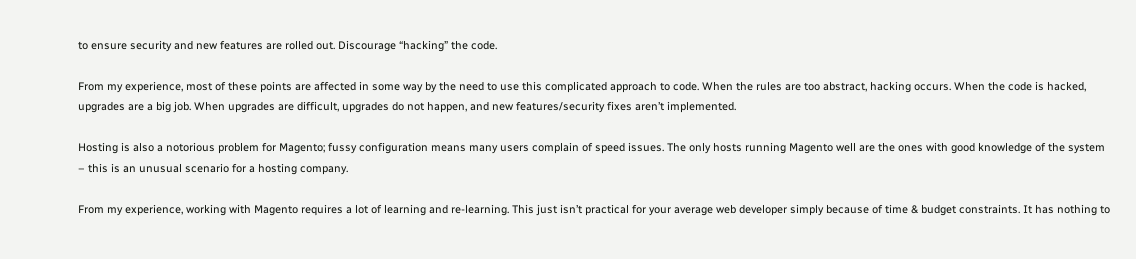to ensure security and new features are rolled out. Discourage “hacking” the code.

From my experience, most of these points are affected in some way by the need to use this complicated approach to code. When the rules are too abstract, hacking occurs. When the code is hacked, upgrades are a big job. When upgrades are difficult, upgrades do not happen, and new features/security fixes aren’t implemented.

Hosting is also a notorious problem for Magento; fussy configuration means many users complain of speed issues. The only hosts running Magento well are the ones with good knowledge of the system – this is an unusual scenario for a hosting company.

From my experience, working with Magento requires a lot of learning and re-learning. This just isn’t practical for your average web developer simply because of time & budget constraints. It has nothing to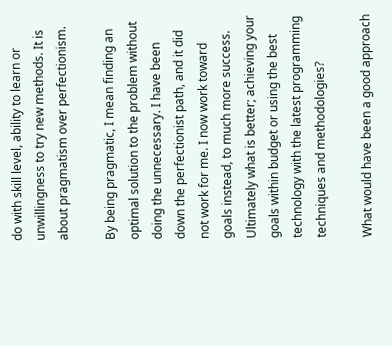do with skill level, ability to learn or unwillingness to try new methods. It is about pragmatism over perfectionism.

By being pragmatic, I mean finding an optimal solution to the problem without doing the unnecessary. I have been down the perfectionist path, and it did not work for me. I now work toward goals instead, to much more success. Ultimately what is better; achieving your goals within budget or using the best technology with the latest programming techniques and methodologies?

What would have been a good approach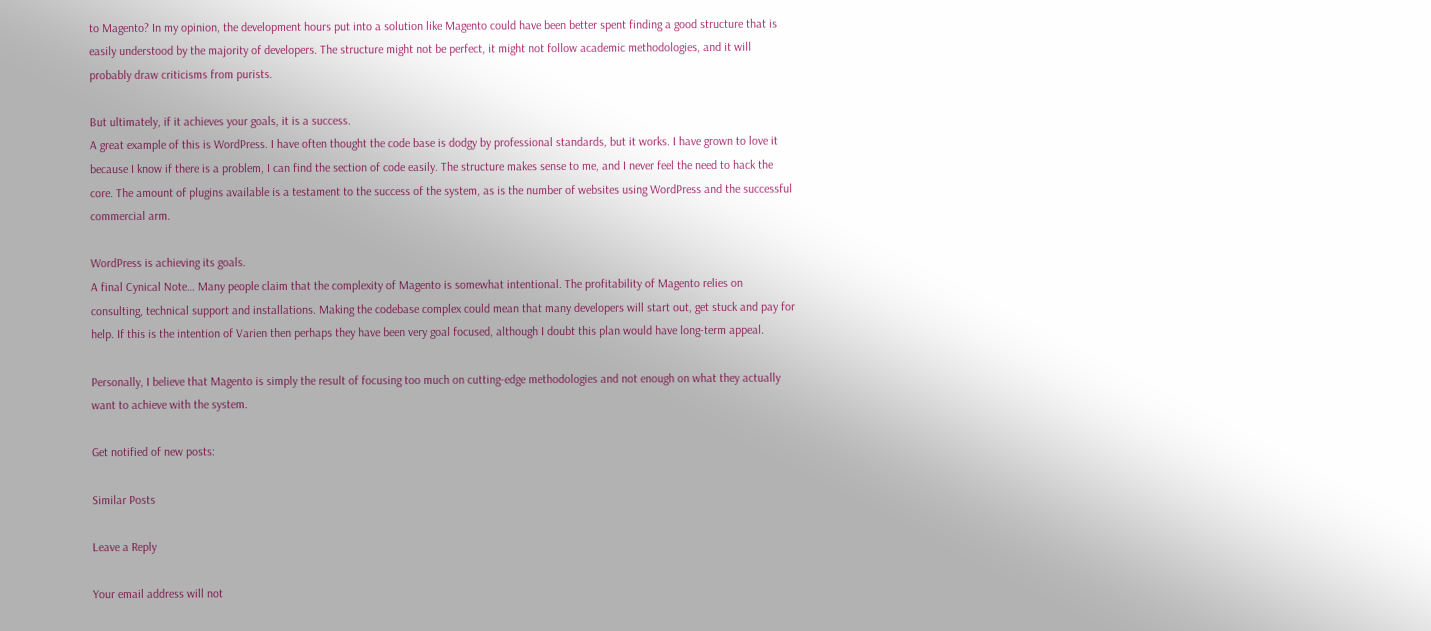to Magento? In my opinion, the development hours put into a solution like Magento could have been better spent finding a good structure that is easily understood by the majority of developers. The structure might not be perfect, it might not follow academic methodologies, and it will probably draw criticisms from purists.

But ultimately, if it achieves your goals, it is a success.
A great example of this is WordPress. I have often thought the code base is dodgy by professional standards, but it works. I have grown to love it because I know if there is a problem, I can find the section of code easily. The structure makes sense to me, and I never feel the need to hack the core. The amount of plugins available is a testament to the success of the system, as is the number of websites using WordPress and the successful commercial arm.

WordPress is achieving its goals.
A final Cynical Note… Many people claim that the complexity of Magento is somewhat intentional. The profitability of Magento relies on consulting, technical support and installations. Making the codebase complex could mean that many developers will start out, get stuck and pay for help. If this is the intention of Varien then perhaps they have been very goal focused, although I doubt this plan would have long-term appeal.

Personally, I believe that Magento is simply the result of focusing too much on cutting-edge methodologies and not enough on what they actually want to achieve with the system.

Get notified of new posts:

Similar Posts

Leave a Reply

Your email address will not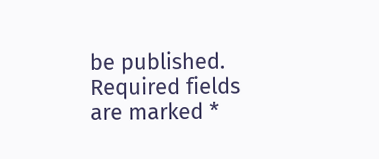be published. Required fields are marked *